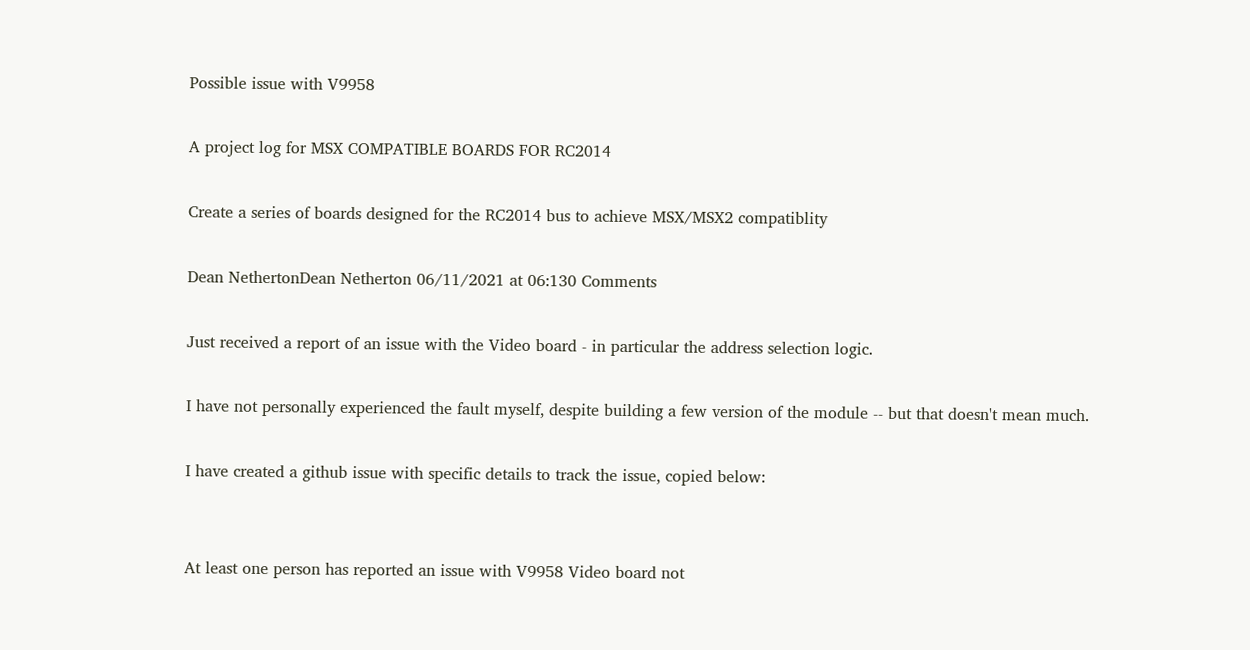Possible issue with V9958

A project log for MSX COMPATIBLE BOARDS FOR RC2014

Create a series of boards designed for the RC2014 bus to achieve MSX/MSX2 compatiblity

Dean NethertonDean Netherton 06/11/2021 at 06:130 Comments

Just received a report of an issue with the Video board - in particular the address selection logic.

I have not personally experienced the fault myself, despite building a few version of the module -- but that doesn't mean much.

I have created a github issue with specific details to track the issue, copied below:


At least one person has reported an issue with V9958 Video board not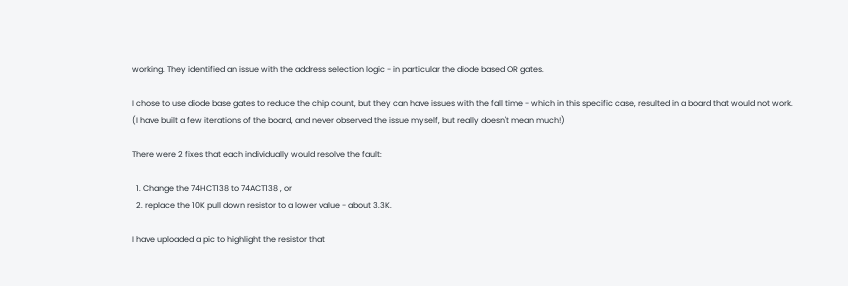working. They identified an issue with the address selection logic - in particular the diode based OR gates.

I chose to use diode base gates to reduce the chip count, but they can have issues with the fall time - which in this specific case, resulted in a board that would not work. (I have built a few iterations of the board, and never observed the issue myself, but really doesn't mean much!)

There were 2 fixes that each individually would resolve the fault:

  1. Change the 74HCT138 to 74ACT138 , or
  2. replace the 10K pull down resistor to a lower value - about 3.3K.

I have uploaded a pic to highlight the resistor that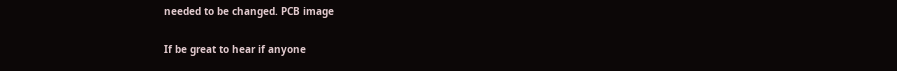needed to be changed. PCB image

If be great to hear if anyone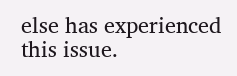else has experienced this issue.